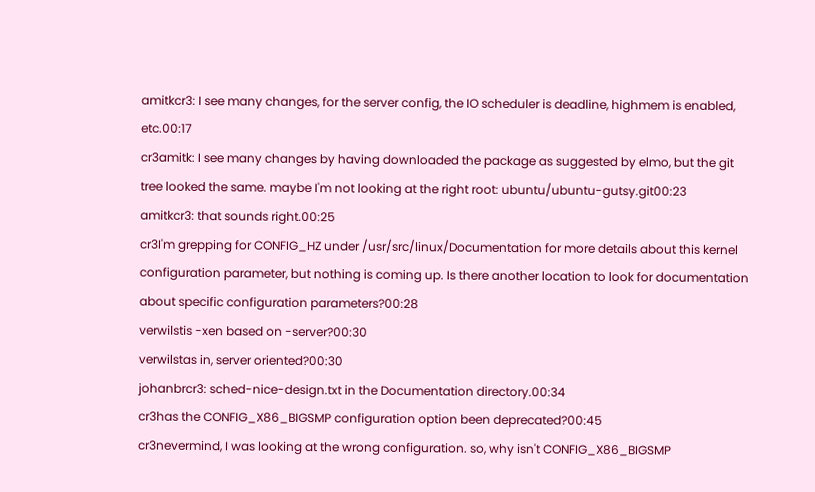amitkcr3: I see many changes, for the server config, the IO scheduler is deadline, highmem is enabled, etc.00:17
cr3amitk: I see many changes by having downloaded the package as suggested by elmo, but the git tree looked the same. maybe I'm not looking at the right root: ubuntu/ubuntu-gutsy.git00:23
amitkcr3: that sounds right.00:25
cr3I'm grepping for CONFIG_HZ under /usr/src/linux/Documentation for more details about this kernel configuration parameter, but nothing is coming up. Is there another location to look for documentation about specific configuration parameters?00:28
verwilstis -xen based on -server?00:30
verwilstas in, server oriented?00:30
johanbrcr3: sched-nice-design.txt in the Documentation directory.00:34
cr3has the CONFIG_X86_BIGSMP configuration option been deprecated?00:45
cr3nevermind, I was looking at the wrong configuration. so, why isn't CONFIG_X86_BIGSMP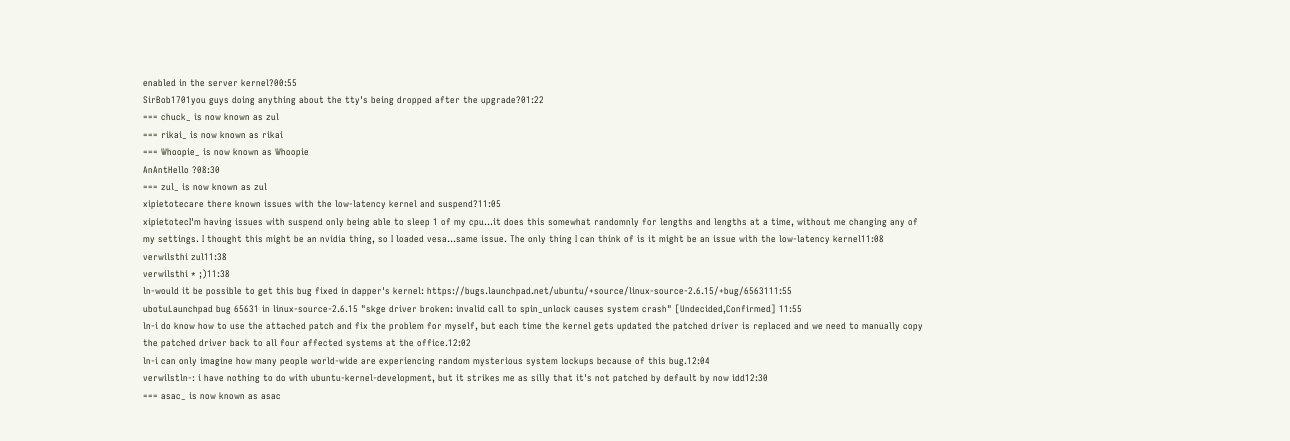enabled in the server kernel?00:55
SirBob1701you guys doing anything about the tty's being dropped after the upgrade?01:22
=== chuck_ is now known as zul
=== rikai_ is now known as rikai
=== Whoopie_ is now known as Whoopie
AnAntHello ?08:30
=== zul_ is now known as zul
xipietotecare there known issues with the low-latency kernel and suspend?11:05
xipietotecI'm having issues with suspend only being able to sleep 1 of my cpu...it does this somewhat randomnly for lengths and lengths at a time, without me changing any of my settings. I thought this might be an nvidia thing, so I loaded vesa...same issue. The only thing I can think of is it might be an issue with the low-latency kernel11:08
verwilsthi zul11:38
verwilsthi * ;)11:38
ln-would it be possible to get this bug fixed in dapper's kernel: https://bugs.launchpad.net/ubuntu/+source/linux-source-2.6.15/+bug/6563111:55
ubotuLaunchpad bug 65631 in linux-source-2.6.15 "skge driver broken: invalid call to spin_unlock causes system crash" [Undecided,Confirmed] 11:55
ln-i do know how to use the attached patch and fix the problem for myself, but each time the kernel gets updated the patched driver is replaced and we need to manually copy the patched driver back to all four affected systems at the office.12:02
ln-i can only imagine how many people world-wide are experiencing random mysterious system lockups because of this bug.12:04
verwilstln-: i have nothing to do with ubuntu-kernel-development, but it strikes me as silly that it's not patched by default by now idd12:30
=== asac_ is now known as asac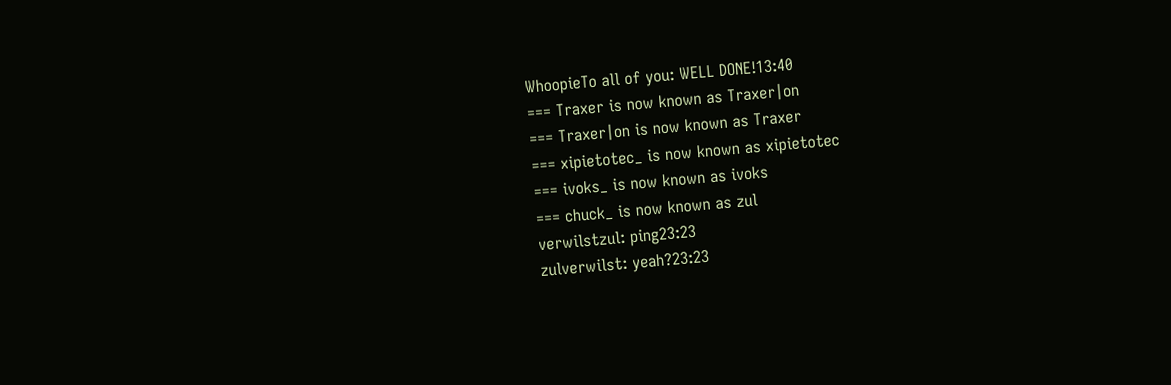WhoopieTo all of you: WELL DONE!13:40
=== Traxer is now known as Traxer|on
=== Traxer|on is now known as Traxer
=== xipietotec_ is now known as xipietotec
=== ivoks_ is now known as ivoks
=== chuck_ is now known as zul
verwilstzul: ping23:23
zulverwilst: yeah?23:23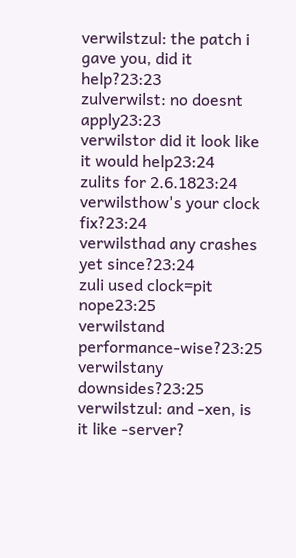verwilstzul: the patch i gave you, did it help?23:23
zulverwilst: no doesnt apply23:23
verwilstor did it look like it would help23:24
zulits for 2.6.1823:24
verwilsthow's your clock fix?23:24
verwilsthad any crashes yet since?23:24
zuli used clock=pit nope23:25
verwilstand performance-wise?23:25
verwilstany downsides?23:25
verwilstzul: and -xen, is it like -server?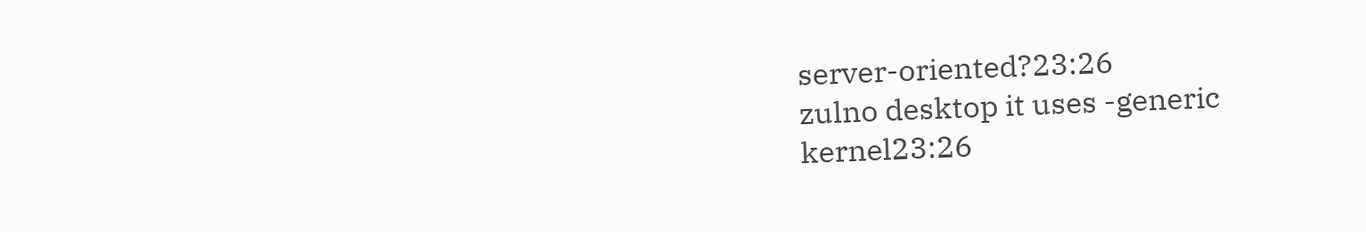server-oriented?23:26
zulno desktop it uses -generic kernel23:26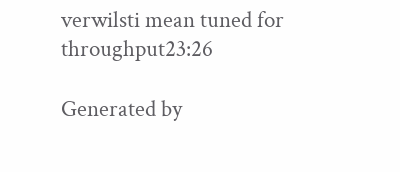verwilsti mean tuned for throughput23:26

Generated by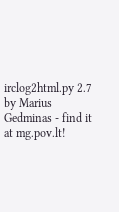irclog2html.py 2.7 by Marius Gedminas - find it at mg.pov.lt!